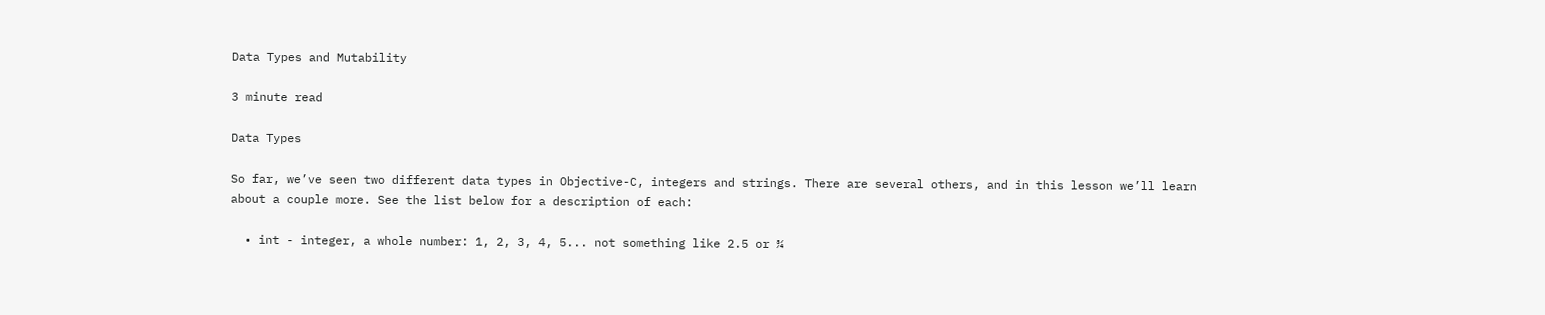Data Types and Mutability

3 minute read

Data Types

So far, we’ve seen two different data types in Objective-C, integers and strings. There are several others, and in this lesson we’ll learn about a couple more. See the list below for a description of each:

  • int - integer, a whole number: 1, 2, 3, 4, 5... not something like 2.5 or ¾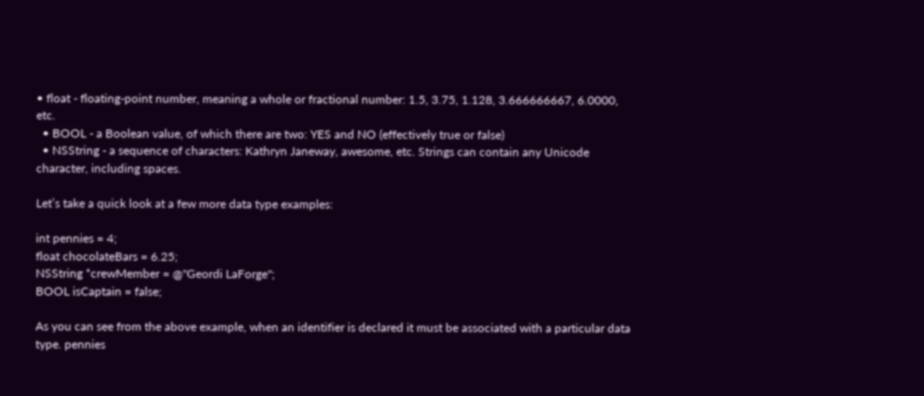• float - floating-point number, meaning a whole or fractional number: 1.5, 3.75, 1.128, 3.666666667, 6.0000, etc.
  • BOOL - a Boolean value, of which there are two: YES and NO (effectively true or false)
  • NSString - a sequence of characters: Kathryn Janeway, awesome, etc. Strings can contain any Unicode character, including spaces.

Let’s take a quick look at a few more data type examples:

int pennies = 4;
float chocolateBars = 6.25;
NSString *crewMember = @"Geordi LaForge";
BOOL isCaptain = false;

As you can see from the above example, when an identifier is declared it must be associated with a particular data type. pennies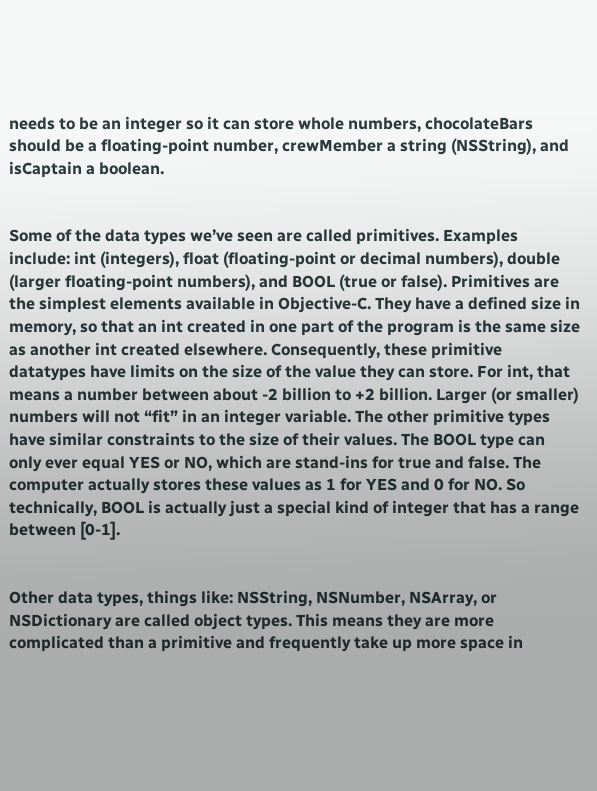needs to be an integer so it can store whole numbers, chocolateBars should be a floating-point number, crewMember a string (NSString), and isCaptain a boolean.


Some of the data types we’ve seen are called primitives. Examples include: int (integers), float (floating-point or decimal numbers), double (larger floating-point numbers), and BOOL (true or false). Primitives are the simplest elements available in Objective-C. They have a defined size in memory, so that an int created in one part of the program is the same size as another int created elsewhere. Consequently, these primitive datatypes have limits on the size of the value they can store. For int, that means a number between about -2 billion to +2 billion. Larger (or smaller) numbers will not “fit” in an integer variable. The other primitive types have similar constraints to the size of their values. The BOOL type can only ever equal YES or NO, which are stand-ins for true and false. The computer actually stores these values as 1 for YES and 0 for NO. So technically, BOOL is actually just a special kind of integer that has a range between [0-1].


Other data types, things like: NSString, NSNumber, NSArray, or NSDictionary are called object types. This means they are more complicated than a primitive and frequently take up more space in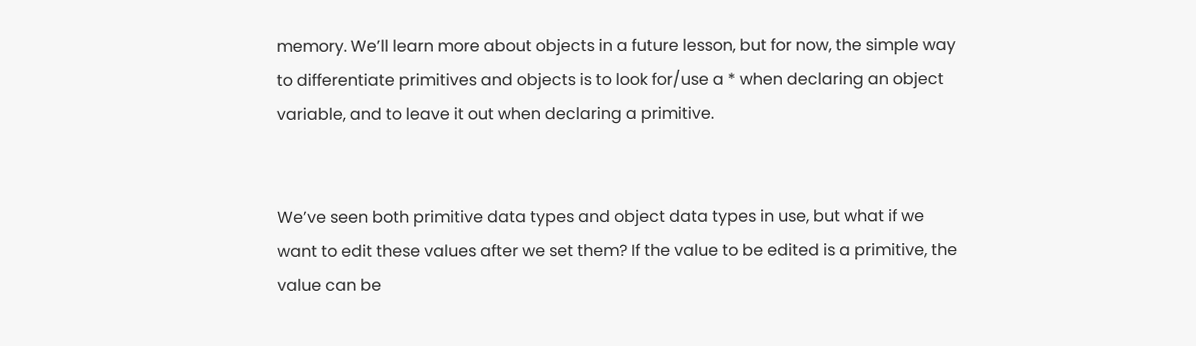memory. We’ll learn more about objects in a future lesson, but for now, the simple way to differentiate primitives and objects is to look for/use a * when declaring an object variable, and to leave it out when declaring a primitive.


We’ve seen both primitive data types and object data types in use, but what if we want to edit these values after we set them? If the value to be edited is a primitive, the value can be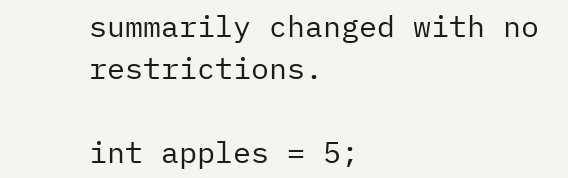summarily changed with no restrictions.

int apples = 5;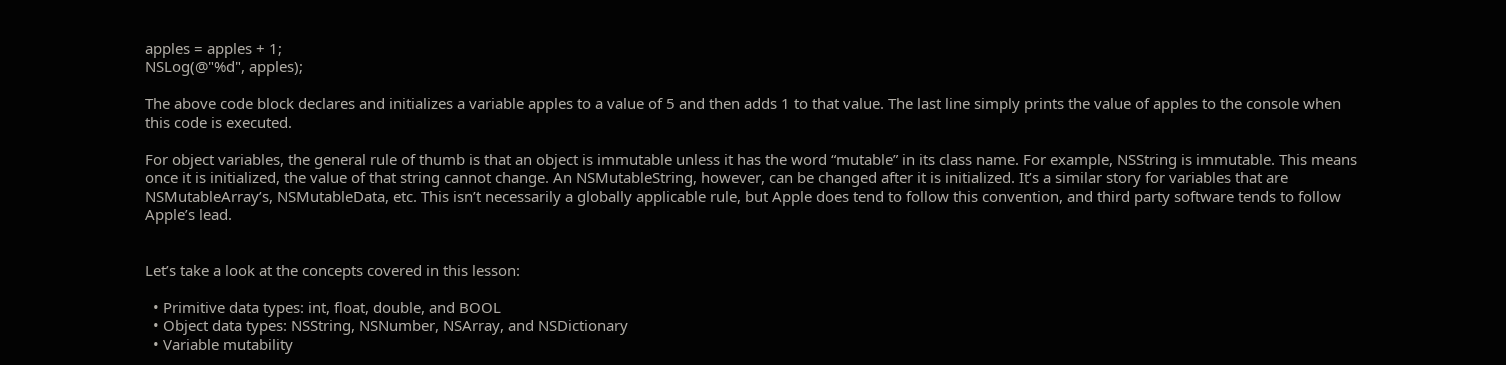apples = apples + 1;
NSLog(@"%d", apples);

The above code block declares and initializes a variable apples to a value of 5 and then adds 1 to that value. The last line simply prints the value of apples to the console when this code is executed.

For object variables, the general rule of thumb is that an object is immutable unless it has the word “mutable” in its class name. For example, NSString is immutable. This means once it is initialized, the value of that string cannot change. An NSMutableString, however, can be changed after it is initialized. It’s a similar story for variables that are NSMutableArray’s, NSMutableData, etc. This isn’t necessarily a globally applicable rule, but Apple does tend to follow this convention, and third party software tends to follow Apple’s lead.


Let’s take a look at the concepts covered in this lesson:

  • Primitive data types: int, float, double, and BOOL
  • Object data types: NSString, NSNumber, NSArray, and NSDictionary
  • Variable mutability